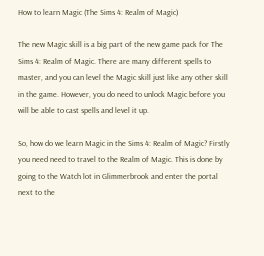How to learn Magic (The Sims 4: Realm of Magic)

The new Magic skill is a big part of the new game pack for The Sims 4: Realm of Magic. There are many different spells to master, and you can level the Magic skill just like any other skill in the game. However, you do need to unlock Magic before you will be able to cast spells and level it up.

So, how do we learn Magic in the Sims 4: Realm of Magic? Firstly you need need to travel to the Realm of Magic. This is done by going to the Watch lot in Glimmerbrook and enter the portal next to the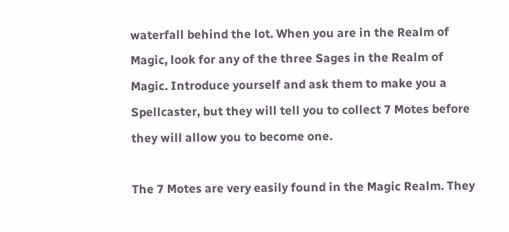waterfall behind the lot. When you are in the Realm of Magic, look for any of the three Sages in the Realm of Magic. Introduce yourself and ask them to make you a Spellcaster, but they will tell you to collect 7 Motes before they will allow you to become one.

The 7 Motes are very easily found in the Magic Realm. They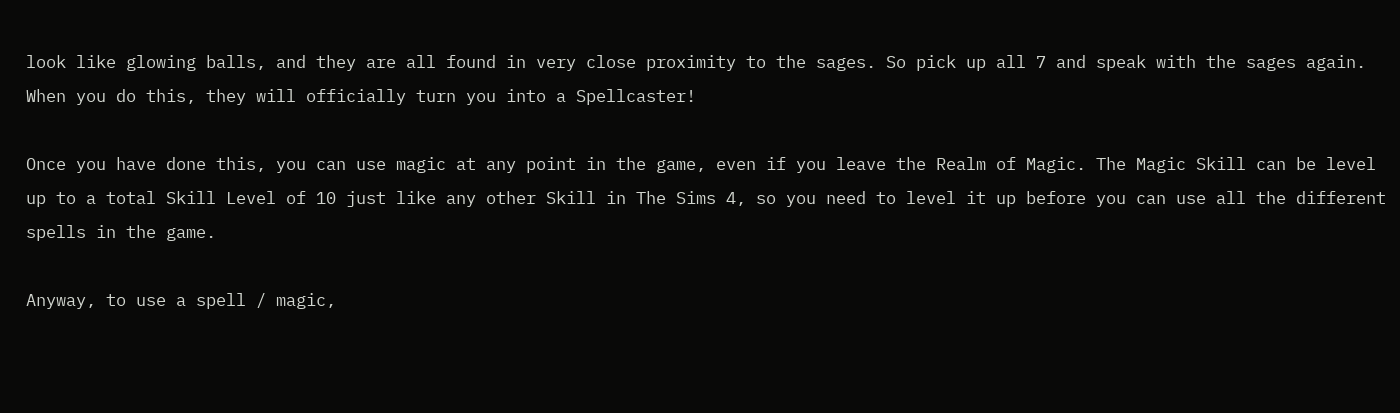look like glowing balls, and they are all found in very close proximity to the sages. So pick up all 7 and speak with the sages again. When you do this, they will officially turn you into a Spellcaster!

Once you have done this, you can use magic at any point in the game, even if you leave the Realm of Magic. The Magic Skill can be level up to a total Skill Level of 10 just like any other Skill in The Sims 4, so you need to level it up before you can use all the different spells in the game.

Anyway, to use a spell / magic,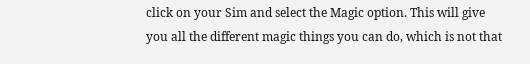click on your Sim and select the Magic option. This will give you all the different magic things you can do, which is not that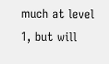much at level 1, but will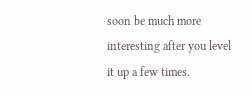soon be much more interesting after you level it up a few times.